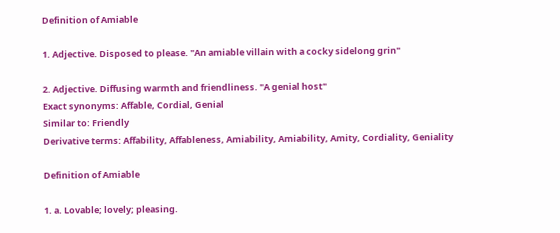Definition of Amiable

1. Adjective. Disposed to please. "An amiable villain with a cocky sidelong grin"

2. Adjective. Diffusing warmth and friendliness. "A genial host"
Exact synonyms: Affable, Cordial, Genial
Similar to: Friendly
Derivative terms: Affability, Affableness, Amiability, Amiability, Amity, Cordiality, Geniality

Definition of Amiable

1. a. Lovable; lovely; pleasing.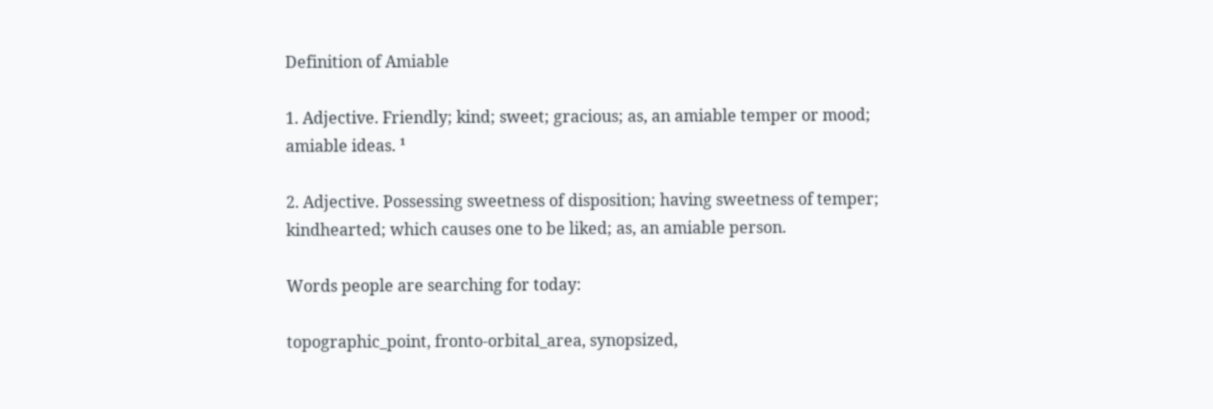Definition of Amiable

1. Adjective. Friendly; kind; sweet; gracious; as, an amiable temper or mood; amiable ideas. ¹

2. Adjective. Possessing sweetness of disposition; having sweetness of temper; kindhearted; which causes one to be liked; as, an amiable person.

Words people are searching for today:

topographic_point, fronto-orbital_area, synopsized,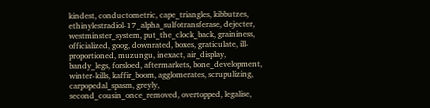kindest, conductometric, cape_triangles, kibbutzes, ethinylestradiol-17_alpha_sulfotransferase, dejecter, westminster_system, put_the_clock_back, graininess, officialized, goog, downrated, boxes, graticulate, ill-proportioned, muzungu, inexact, air_display, bandy_legs, forsloed, aftermarkets, bone_development, winter-kills, kaffir_boom, agglomerates, scrupulizing, carpopedal_spasm, greyly, second_cousin_once_removed, overtopped, legalise,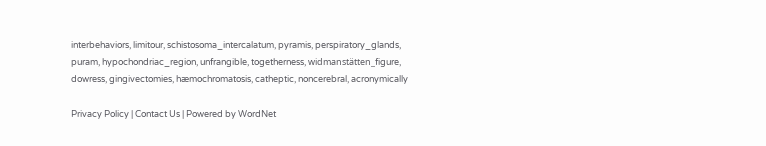interbehaviors, limitour, schistosoma_intercalatum, pyramis, perspiratory_glands, puram, hypochondriac_region, unfrangible, togetherness, widmanstätten_figure, dowress, gingivectomies, hæmochromatosis, catheptic, noncerebral, acronymically

Privacy Policy | Contact Us | Powered by WordNet